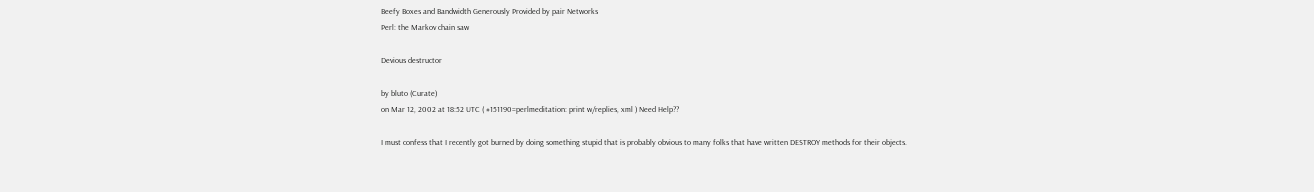Beefy Boxes and Bandwidth Generously Provided by pair Networks
Perl: the Markov chain saw

Devious destructor

by bluto (Curate)
on Mar 12, 2002 at 18:52 UTC ( #151190=perlmeditation: print w/replies, xml ) Need Help??

I must confess that I recently got burned by doing something stupid that is probably obvious to many folks that have written DESTROY methods for their objects.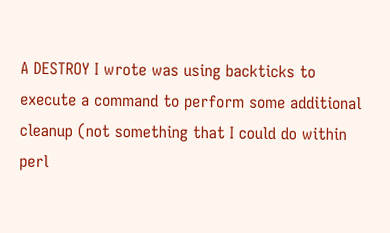A DESTROY I wrote was using backticks to execute a command to perform some additional cleanup (not something that I could do within perl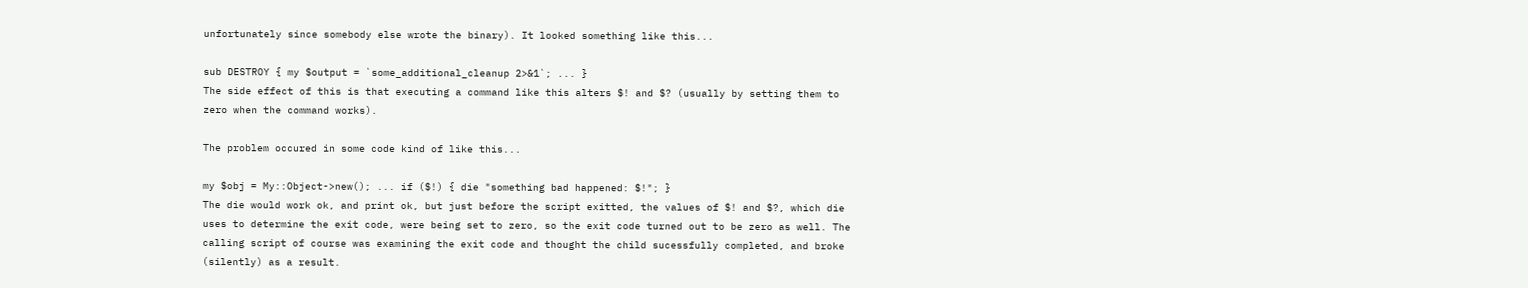unfortunately since somebody else wrote the binary). It looked something like this...

sub DESTROY { my $output = `some_additional_cleanup 2>&1`; ... }
The side effect of this is that executing a command like this alters $! and $? (usually by setting them to zero when the command works).

The problem occured in some code kind of like this...

my $obj = My::Object->new(); ... if ($!) { die "something bad happened: $!"; }
The die would work ok, and print ok, but just before the script exitted, the values of $! and $?, which die uses to determine the exit code, were being set to zero, so the exit code turned out to be zero as well. The calling script of course was examining the exit code and thought the child sucessfully completed, and broke (silently) as a result.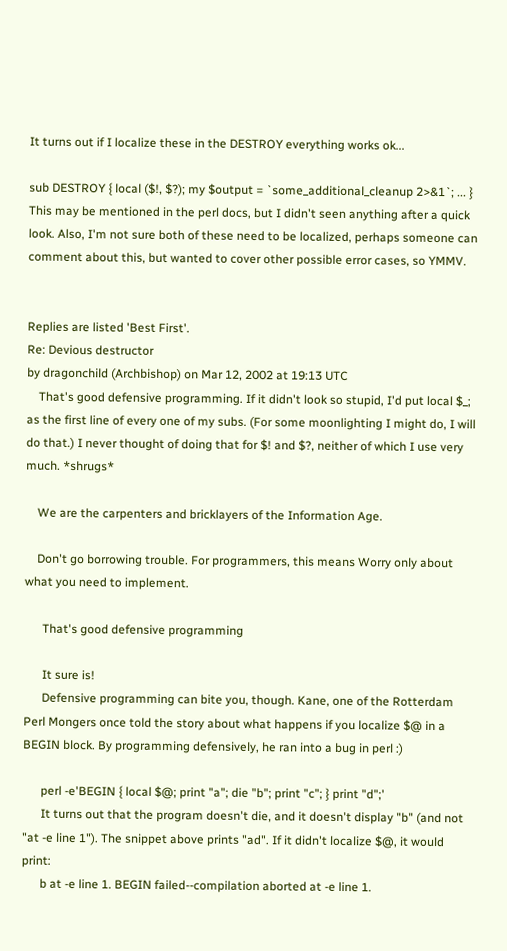It turns out if I localize these in the DESTROY everything works ok...

sub DESTROY { local ($!, $?); my $output = `some_additional_cleanup 2>&1`; ... }
This may be mentioned in the perl docs, but I didn't seen anything after a quick look. Also, I'm not sure both of these need to be localized, perhaps someone can comment about this, but wanted to cover other possible error cases, so YMMV.


Replies are listed 'Best First'.
Re: Devious destructor
by dragonchild (Archbishop) on Mar 12, 2002 at 19:13 UTC
    That's good defensive programming. If it didn't look so stupid, I'd put local $_; as the first line of every one of my subs. (For some moonlighting I might do, I will do that.) I never thought of doing that for $! and $?, neither of which I use very much. *shrugs*

    We are the carpenters and bricklayers of the Information Age.

    Don't go borrowing trouble. For programmers, this means Worry only about what you need to implement.

      That's good defensive programming

      It sure is!
      Defensive programming can bite you, though. Kane, one of the Rotterdam Perl Mongers once told the story about what happens if you localize $@ in a BEGIN block. By programming defensively, he ran into a bug in perl :)

      perl -e'BEGIN { local $@; print "a"; die "b"; print "c"; } print "d";'
      It turns out that the program doesn't die, and it doesn't display "b" (and not "at -e line 1"). The snippet above prints "ad". If it didn't localize $@, it would print:
      b at -e line 1. BEGIN failed--compilation aborted at -e line 1.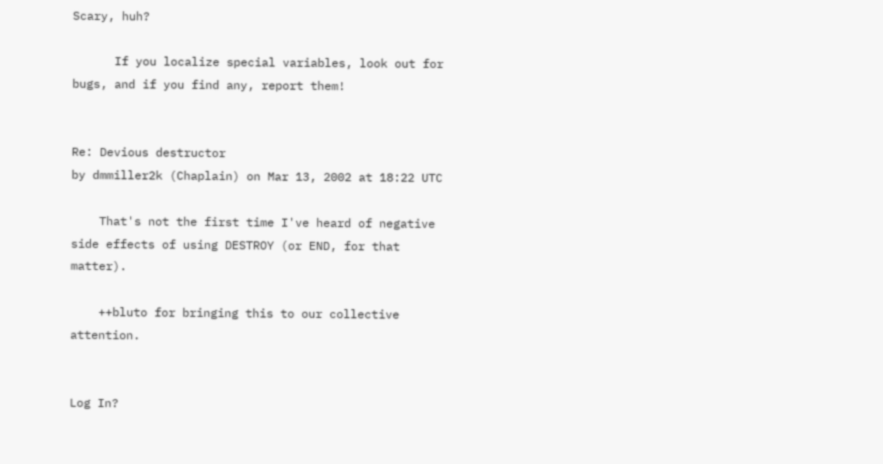Scary, huh?

      If you localize special variables, look out for bugs, and if you find any, report them!


Re: Devious destructor
by dmmiller2k (Chaplain) on Mar 13, 2002 at 18:22 UTC

    That's not the first time I've heard of negative side effects of using DESTROY (or END, for that matter).

    ++bluto for bringing this to our collective attention.


Log In?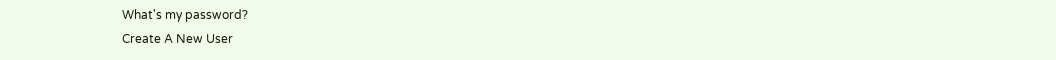What's my password?
Create A New User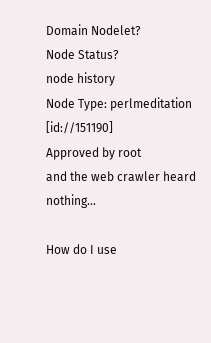Domain Nodelet?
Node Status?
node history
Node Type: perlmeditation [id://151190]
Approved by root
and the web crawler heard nothing...

How do I use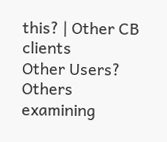this? | Other CB clients
Other Users?
Others examining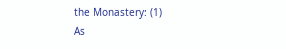the Monastery: (1)
As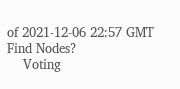of 2021-12-06 22:57 GMT
Find Nodes?
    Voting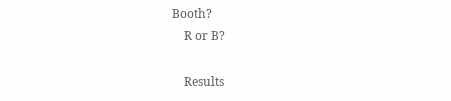Booth?
    R or B?

    Results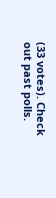(33 votes). Check out past polls.